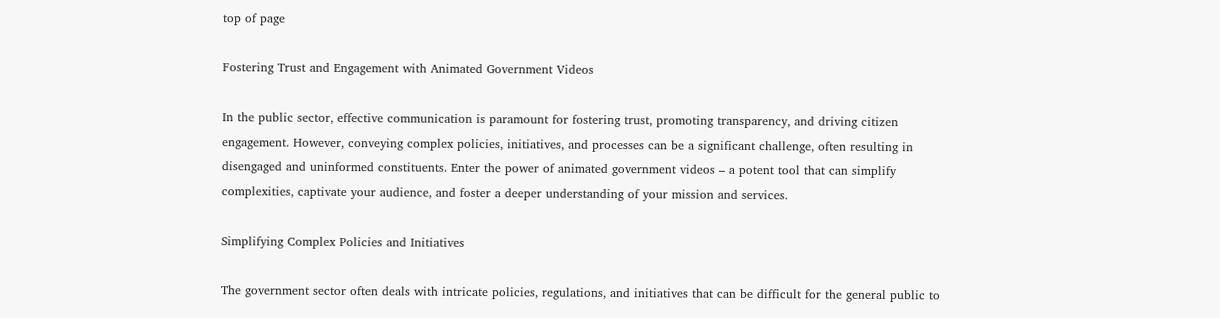top of page

Fostering Trust and Engagement with Animated Government Videos

In the public sector, effective communication is paramount for fostering trust, promoting transparency, and driving citizen engagement. However, conveying complex policies, initiatives, and processes can be a significant challenge, often resulting in disengaged and uninformed constituents. Enter the power of animated government videos – a potent tool that can simplify complexities, captivate your audience, and foster a deeper understanding of your mission and services.

Simplifying Complex Policies and Initiatives

The government sector often deals with intricate policies, regulations, and initiatives that can be difficult for the general public to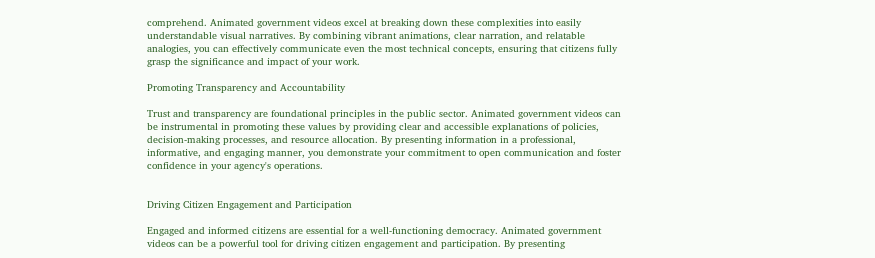comprehend. Animated government videos excel at breaking down these complexities into easily understandable visual narratives. By combining vibrant animations, clear narration, and relatable analogies, you can effectively communicate even the most technical concepts, ensuring that citizens fully grasp the significance and impact of your work.

Promoting Transparency and Accountability

Trust and transparency are foundational principles in the public sector. Animated government videos can be instrumental in promoting these values by providing clear and accessible explanations of policies, decision-making processes, and resource allocation. By presenting information in a professional, informative, and engaging manner, you demonstrate your commitment to open communication and foster confidence in your agency's operations.


Driving Citizen Engagement and Participation

Engaged and informed citizens are essential for a well-functioning democracy. Animated government videos can be a powerful tool for driving citizen engagement and participation. By presenting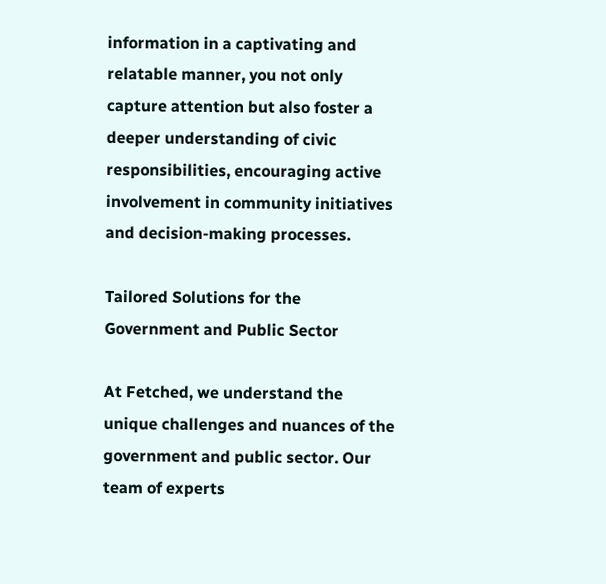information in a captivating and relatable manner, you not only capture attention but also foster a deeper understanding of civic responsibilities, encouraging active involvement in community initiatives and decision-making processes.

Tailored Solutions for the Government and Public Sector

At Fetched, we understand the unique challenges and nuances of the government and public sector. Our team of experts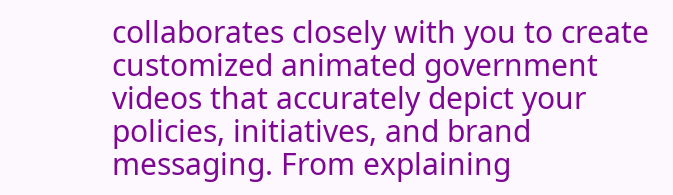collaborates closely with you to create customized animated government videos that accurately depict your policies, initiatives, and brand messaging. From explaining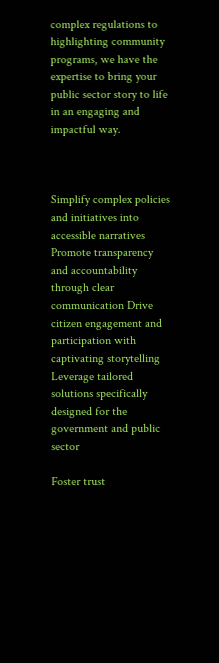complex regulations to highlighting community programs, we have the expertise to bring your public sector story to life in an engaging and impactful way.



Simplify complex policies and initiatives into accessible narratives Promote transparency and accountability through clear communication Drive citizen engagement and participation with captivating storytelling Leverage tailored solutions specifically designed for the government and public sector

Foster trust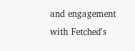and engagement with Fetched's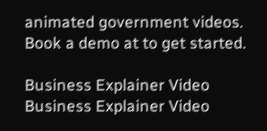animated government videos. Book a demo at to get started.

Business Explainer Video
Business Explainer Video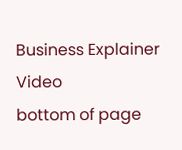Business Explainer Video
bottom of page